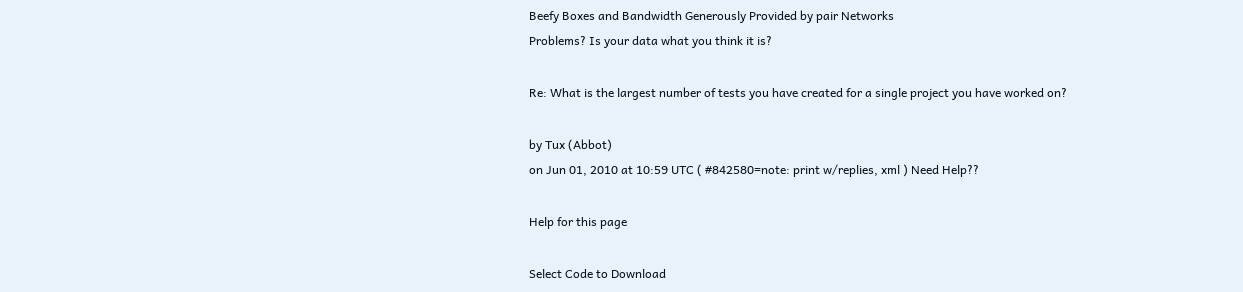Beefy Boxes and Bandwidth Generously Provided by pair Networks
Problems? Is your data what you think it is?

Re: What is the largest number of tests you have created for a single project you have worked on?

by Tux (Abbot)
on Jun 01, 2010 at 10:59 UTC ( #842580=note: print w/replies, xml ) Need Help??

Help for this page

Select Code to Download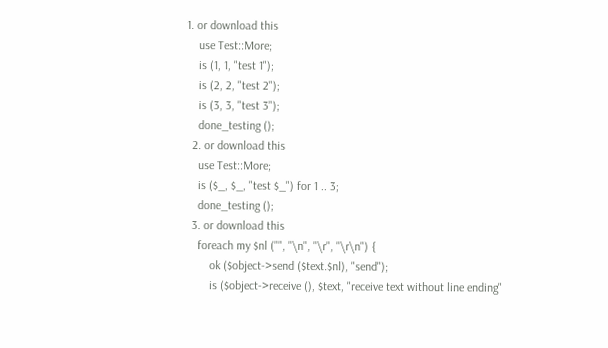1. or download this
    use Test::More;
    is (1, 1, "test 1");
    is (2, 2, "test 2");
    is (3, 3, "test 3");
    done_testing ();
  2. or download this
    use Test::More;
    is ($_, $_, "test $_") for 1 .. 3;
    done_testing ();
  3. or download this
    foreach my $nl ("", "\n", "\r", "\r\n") {
        ok ($object->send ($text.$nl), "send");
        is ($object->receive (), $text, "receive text without line ending"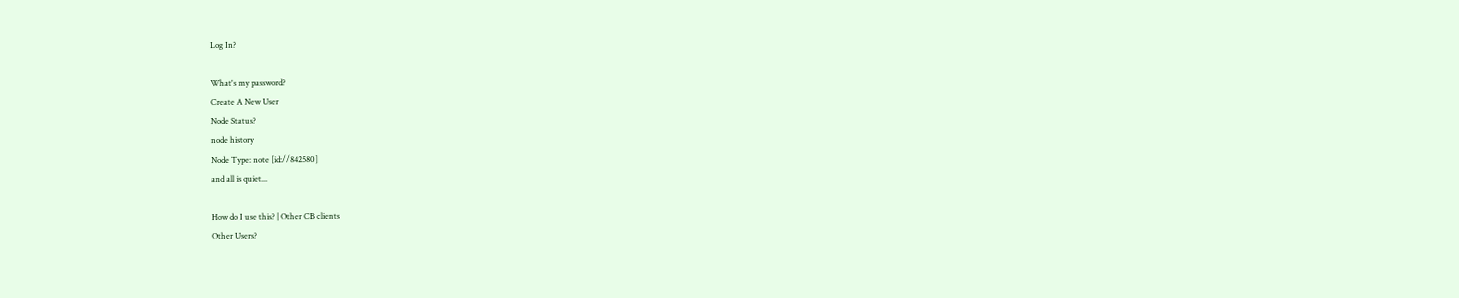Log In?

What's my password?
Create A New User
Node Status?
node history
Node Type: note [id://842580]
and all is quiet...

How do I use this? | Other CB clients
Other Users?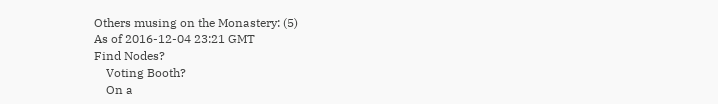Others musing on the Monastery: (5)
As of 2016-12-04 23:21 GMT
Find Nodes?
    Voting Booth?
    On a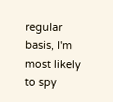regular basis, I'm most likely to spy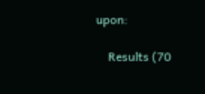upon:

    Results (70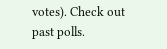votes). Check out past polls.